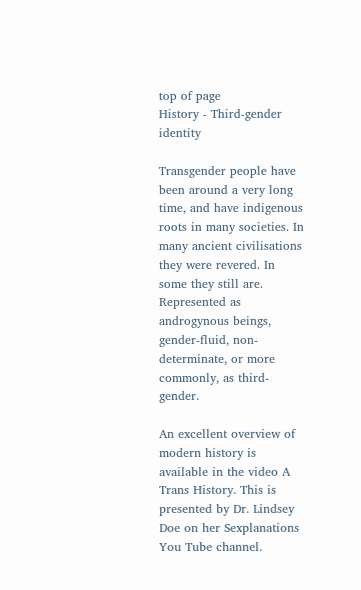top of page
History - Third-gender identity

Transgender people have been around a very long time, and have indigenous roots in many societies. In many ancient civilisations they were revered. In some they still are. Represented as androgynous beings, gender-fluid, non-determinate, or more commonly, as third-gender.

An excellent overview of modern history is available in the video A Trans History. This is presented by Dr. Lindsey Doe on her Sexplanations You Tube channel.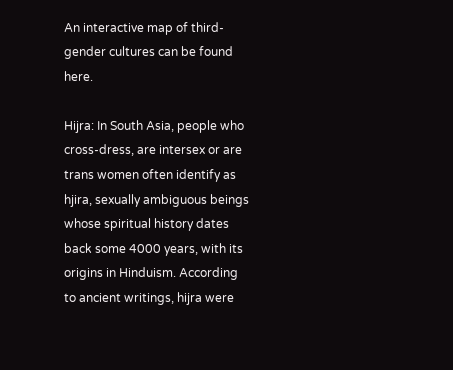An interactive map of third-gender cultures can be found here.

Hijra: In South Asia, people who cross-dress, are intersex or are trans women often identify as hjira, sexually ambiguous beings whose spiritual history dates back some 4000 years, with its origins in Hinduism. According to ancient writings, hijra were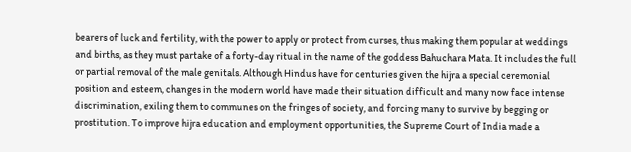bearers of luck and fertility, with the power to apply or protect from curses, thus making them popular at weddings and births, as they must partake of a forty-day ritual in the name of the goddess Bahuchara Mata. It includes the full or partial removal of the male genitals. Although Hindus have for centuries given the hijra a special ceremonial position and esteem, changes in the modern world have made their situation difficult and many now face intense discrimination, exiling them to communes on the fringes of society, and forcing many to survive by begging or prostitution. To improve hijra education and employment opportunities, the Supreme Court of India made a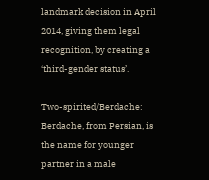landmark decision in April 2014, giving them legal recognition, by creating a ‘third-gender status’.

Two-spirited/Berdache: Berdache, from Persian, is the name for younger partner in a male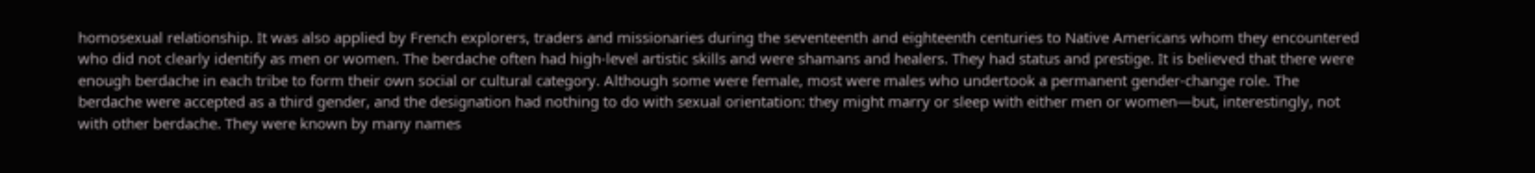homosexual relationship. It was also applied by French explorers, traders and missionaries during the seventeenth and eighteenth centuries to Native Americans whom they encountered who did not clearly identify as men or women. The berdache often had high-level artistic skills and were shamans and healers. They had status and prestige. It is believed that there were enough berdache in each tribe to form their own social or cultural category. Although some were female, most were males who undertook a permanent gender-change role. The berdache were accepted as a third gender, and the designation had nothing to do with sexual orientation: they might marry or sleep with either men or women—but, interestingly, not with other berdache. They were known by many names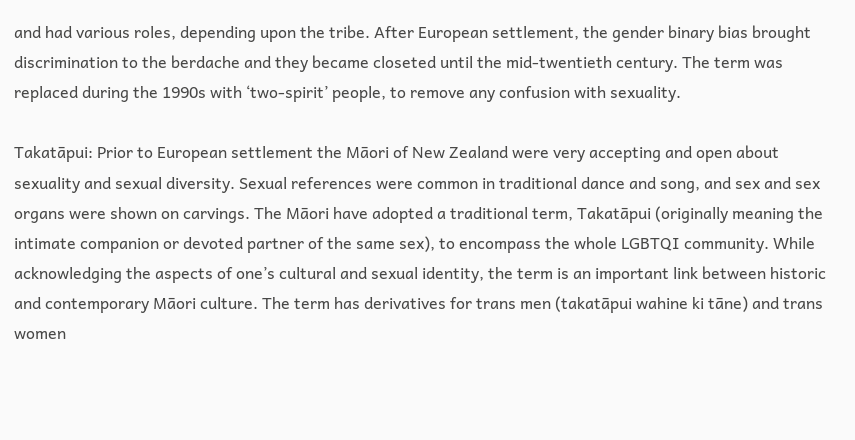and had various roles, depending upon the tribe. After European settlement, the gender binary bias brought discrimination to the berdache and they became closeted until the mid-twentieth century. The term was replaced during the 1990s with ‘two-spirit’ people, to remove any confusion with sexuality.

Takatāpui: Prior to European settlement the Māori of New Zealand were very accepting and open about sexuality and sexual diversity. Sexual references were common in traditional dance and song, and sex and sex organs were shown on carvings. The Māori have adopted a traditional term, Takatāpui (originally meaning the intimate companion or devoted partner of the same sex), to encompass the whole LGBTQI community. While acknowledging the aspects of one’s cultural and sexual identity, the term is an important link between historic and contemporary Māori culture. The term has derivatives for trans men (takatāpui wahine ki tāne) and trans women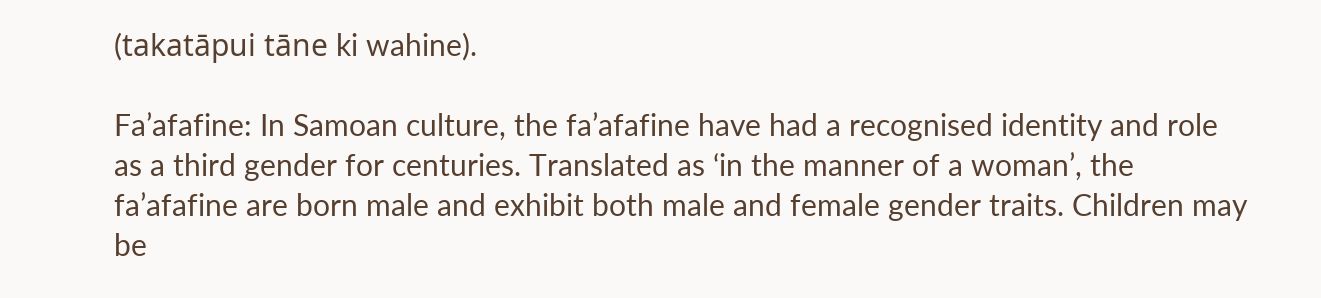(takatāpui tāne ki wahine).

Fa’afafine: In Samoan culture, the fa’afafine have had a recognised identity and role as a third gender for centuries. Translated as ‘in the manner of a woman’, the fa’afafine are born male and exhibit both male and female gender traits. Children may be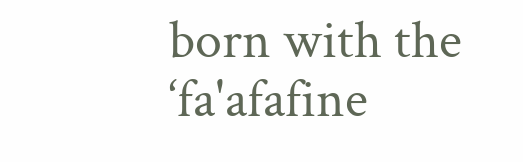born with the ‘fa'afafine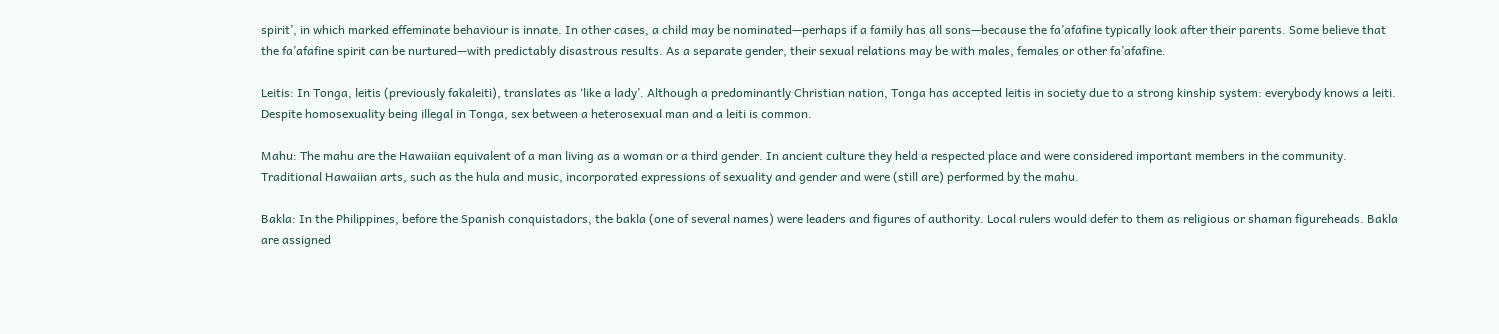spirit’, in which marked effeminate behaviour is innate. In other cases, a child may be nominated—perhaps if a family has all sons—because the fa’afafine typically look after their parents. Some believe that the fa’afafine spirit can be nurtured—with predictably disastrous results. As a separate gender, their sexual relations may be with males, females or other fa’afafine.

Leitis: In Tonga, leitis (previously fakaleiti), translates as ‘like a lady’. Although a predominantly Christian nation, Tonga has accepted leitis in society due to a strong kinship system: everybody knows a leiti. Despite homosexuality being illegal in Tonga, sex between a heterosexual man and a leiti is common.

Mahu: The mahu are the Hawaiian equivalent of a man living as a woman or a third gender. In ancient culture they held a respected place and were considered important members in the community. Traditional Hawaiian arts, such as the hula and music, incorporated expressions of sexuality and gender and were (still are) performed by the mahu.

Bakla: In the Philippines, before the Spanish conquistadors, the bakla (one of several names) were leaders and figures of authority. Local rulers would defer to them as religious or shaman figureheads. Bakla are assigned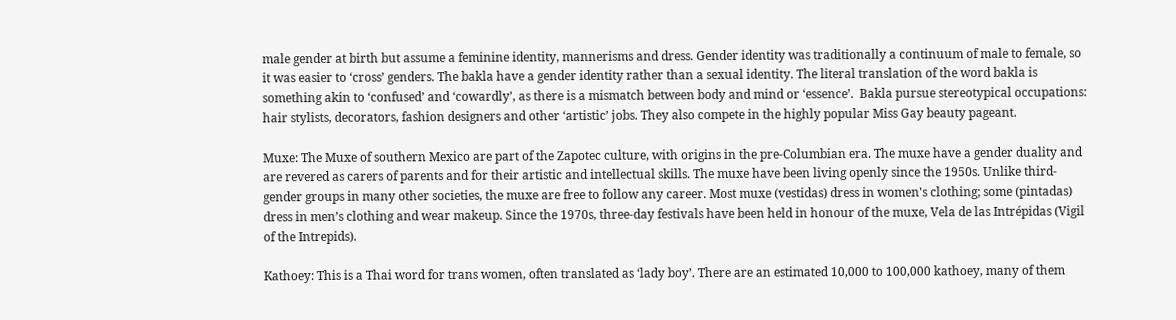male gender at birth but assume a feminine identity, mannerisms and dress. Gender identity was traditionally a continuum of male to female, so it was easier to ‘cross’ genders. The bakla have a gender identity rather than a sexual identity. The literal translation of the word bakla is something akin to ‘confused’ and ‘cowardly’, as there is a mismatch between body and mind or ‘essence’.  Bakla pursue stereotypical occupations: hair stylists, decorators, fashion designers and other ‘artistic’ jobs. They also compete in the highly popular Miss Gay beauty pageant.

Muxe: The Muxe of southern Mexico are part of the Zapotec culture, with origins in the pre-Columbian era. The muxe have a gender duality and are revered as carers of parents and for their artistic and intellectual skills. The muxe have been living openly since the 1950s. Unlike third-gender groups in many other societies, the muxe are free to follow any career. Most muxe (vestidas) dress in women's clothing; some (pintadas) dress in men’s clothing and wear makeup. Since the 1970s, three-day festivals have been held in honour of the muxe, Vela de las Intrépidas (Vigil of the Intrepids).

Kathoey: This is a Thai word for trans women, often translated as ‘lady boy’. There are an estimated 10,000 to 100,000 kathoey, many of them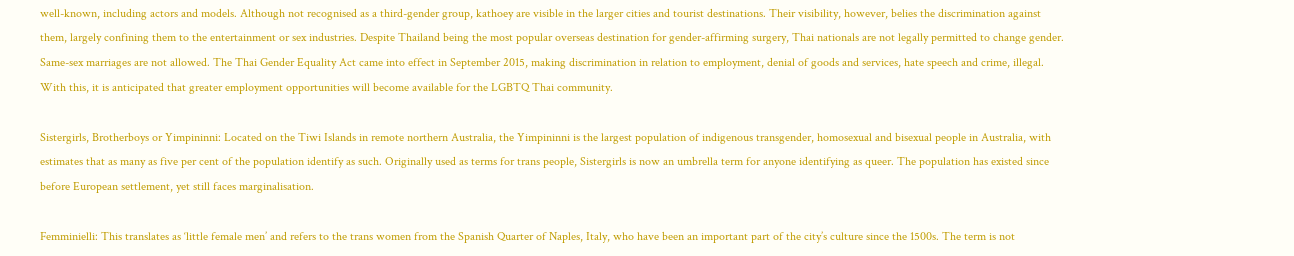well-known, including actors and models. Although not recognised as a third-gender group, kathoey are visible in the larger cities and tourist destinations. Their visibility, however, belies the discrimination against them, largely confining them to the entertainment or sex industries. Despite Thailand being the most popular overseas destination for gender-affirming surgery, Thai nationals are not legally permitted to change gender. Same-sex marriages are not allowed. The Thai Gender Equality Act came into effect in September 2015, making discrimination in relation to employment, denial of goods and services, hate speech and crime, illegal. With this, it is anticipated that greater employment opportunities will become available for the LGBTQ Thai community.

Sistergirls, Brotherboys or Yimpininni: Located on the Tiwi Islands in remote northern Australia, the Yimpininni is the largest population of indigenous transgender, homosexual and bisexual people in Australia, with estimates that as many as five per cent of the population identify as such. Originally used as terms for trans people, Sistergirls is now an umbrella term for anyone identifying as queer. The population has existed since before European settlement, yet still faces marginalisation.

Femminielli: This translates as ‘little female men’ and refers to the trans women from the Spanish Quarter of Naples, Italy, who have been an important part of the city’s culture since the 1500s. The term is not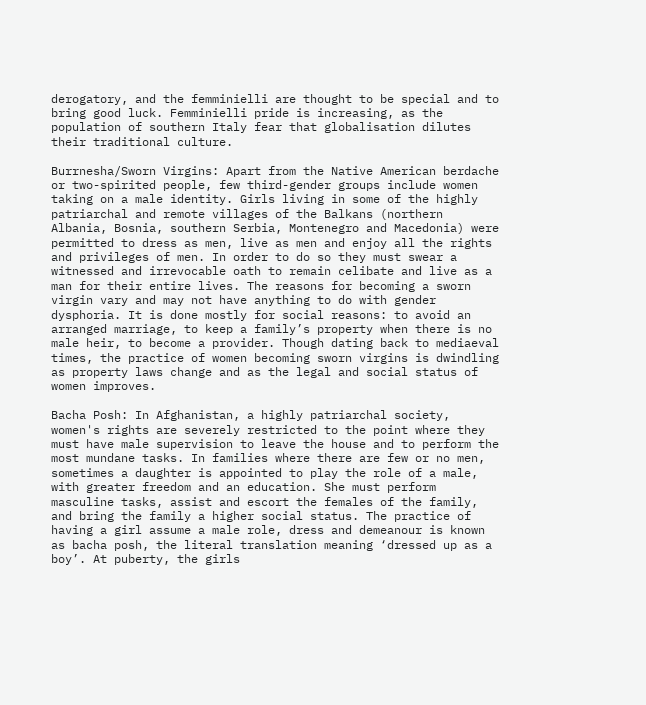derogatory, and the femminielli are thought to be special and to bring good luck. Femminielli pride is increasing, as the population of southern Italy fear that globalisation dilutes their traditional culture.

Burrnesha/Sworn Virgins: Apart from the Native American berdache or two-spirited people, few third-gender groups include women taking on a male identity. Girls living in some of the highly patriarchal and remote villages of the Balkans (northern Albania, Bosnia, southern Serbia, Montenegro and Macedonia) were permitted to dress as men, live as men and enjoy all the rights and privileges of men. In order to do so they must swear a witnessed and irrevocable oath to remain celibate and live as a man for their entire lives. The reasons for becoming a sworn virgin vary and may not have anything to do with gender dysphoria. It is done mostly for social reasons: to avoid an arranged marriage, to keep a family’s property when there is no male heir, to become a provider. Though dating back to mediaeval times, the practice of women becoming sworn virgins is dwindling as property laws change and as the legal and social status of women improves.

Bacha Posh: In Afghanistan, a highly patriarchal society, women's rights are severely restricted to the point where they must have male supervision to leave the house and to perform the most mundane tasks. In families where there are few or no men, sometimes a daughter is appointed to play the role of a male, with greater freedom and an education. She must perform masculine tasks, assist and escort the females of the family, and bring the family a higher social status. The practice of having a girl assume a male role, dress and demeanour is known as bacha posh, the literal translation meaning ‘dressed up as a boy’. At puberty, the girls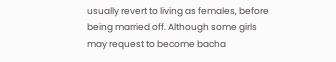usually revert to living as females, before being married off. Although some girls may request to become bacha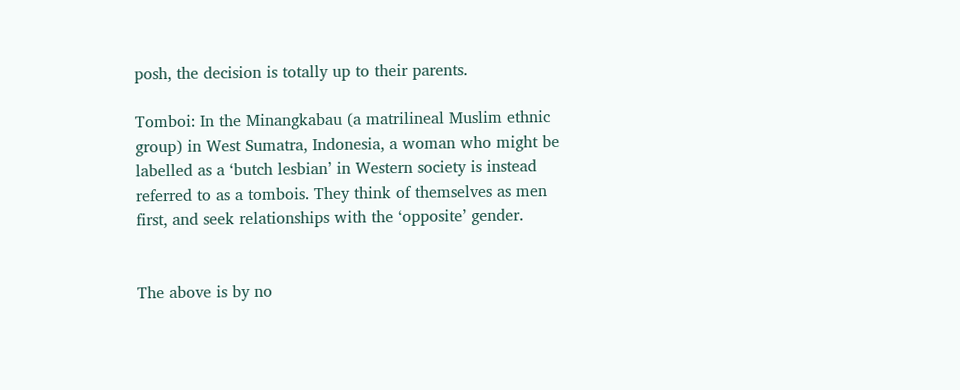posh, the decision is totally up to their parents.

Tomboi: In the Minangkabau (a matrilineal Muslim ethnic group) in West Sumatra, Indonesia, a woman who might be labelled as a ‘butch lesbian’ in Western society is instead referred to as a tombois. They think of themselves as men first, and seek relationships with the ‘opposite’ gender.


The above is by no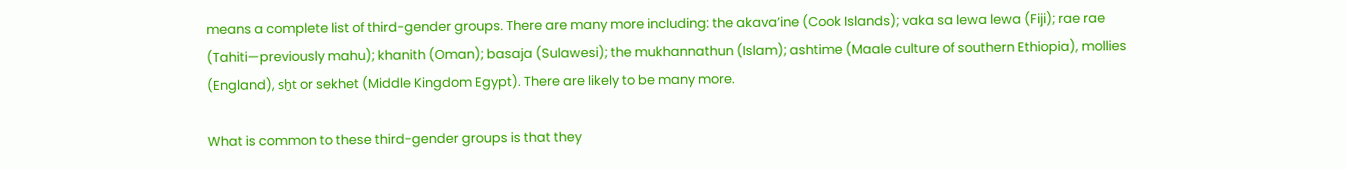means a complete list of third-gender groups. There are many more including: the akava’ine (Cook Islands); vaka sa lewa lewa (Fiji); rae rae (Tahiti—previously mahu); khanith (Oman); basaja (Sulawesi); the mukhannathun (Islam); ashtime (Maale culture of southern Ethiopia), mollies (England), sḫt or sekhet (Middle Kingdom Egypt). There are likely to be many more.

What is common to these third-gender groups is that they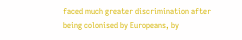faced much greater discrimination after being colonised by Europeans, by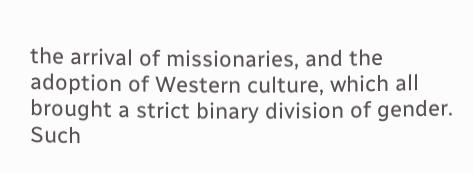the arrival of missionaries, and the adoption of Western culture, which all brought a strict binary division of gender. Such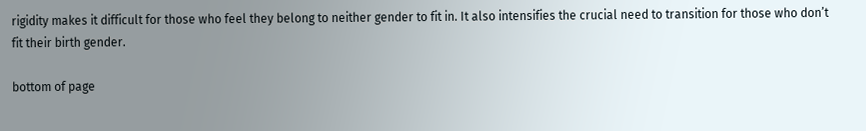rigidity makes it difficult for those who feel they belong to neither gender to fit in. It also intensifies the crucial need to transition for those who don’t fit their birth gender.

bottom of page